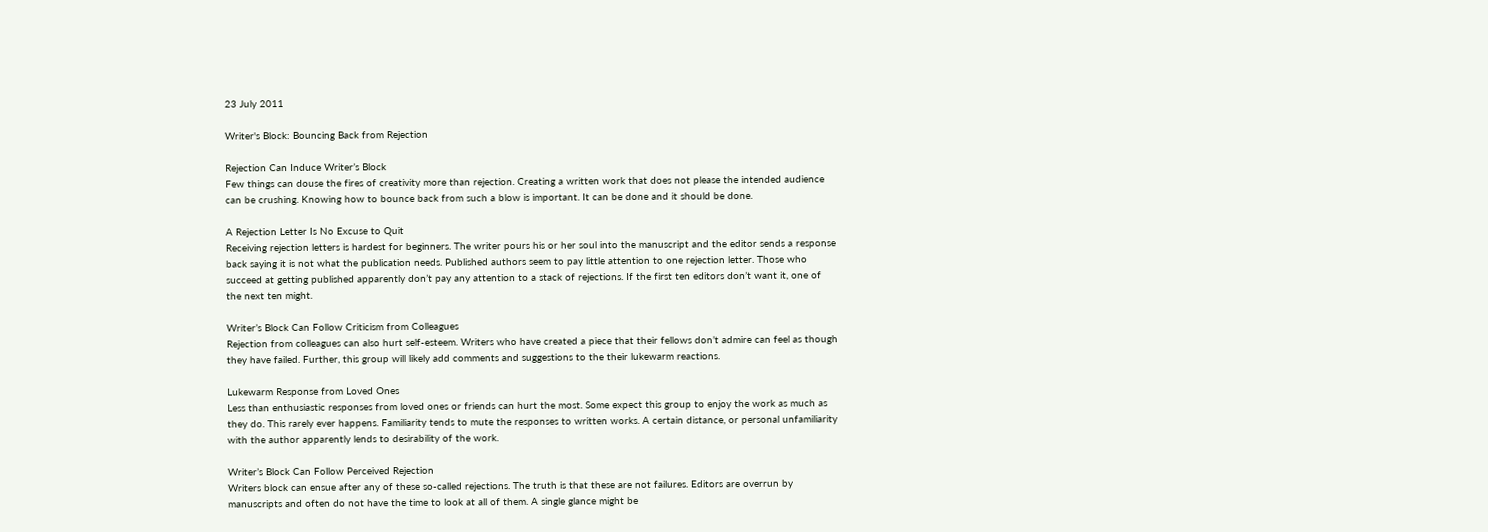23 July 2011

Writer's Block: Bouncing Back from Rejection

Rejection Can Induce Writer’s Block
Few things can douse the fires of creativity more than rejection. Creating a written work that does not please the intended audience can be crushing. Knowing how to bounce back from such a blow is important. It can be done and it should be done.

A Rejection Letter Is No Excuse to Quit
Receiving rejection letters is hardest for beginners. The writer pours his or her soul into the manuscript and the editor sends a response back saying it is not what the publication needs. Published authors seem to pay little attention to one rejection letter. Those who succeed at getting published apparently don’t pay any attention to a stack of rejections. If the first ten editors don’t want it, one of the next ten might.

Writer’s Block Can Follow Criticism from Colleagues
Rejection from colleagues can also hurt self-esteem. Writers who have created a piece that their fellows don’t admire can feel as though they have failed. Further, this group will likely add comments and suggestions to the their lukewarm reactions.

Lukewarm Response from Loved Ones
Less than enthusiastic responses from loved ones or friends can hurt the most. Some expect this group to enjoy the work as much as they do. This rarely ever happens. Familiarity tends to mute the responses to written works. A certain distance, or personal unfamiliarity with the author apparently lends to desirability of the work.

Writer’s Block Can Follow Perceived Rejection
Writers block can ensue after any of these so-called rejections. The truth is that these are not failures. Editors are overrun by manuscripts and often do not have the time to look at all of them. A single glance might be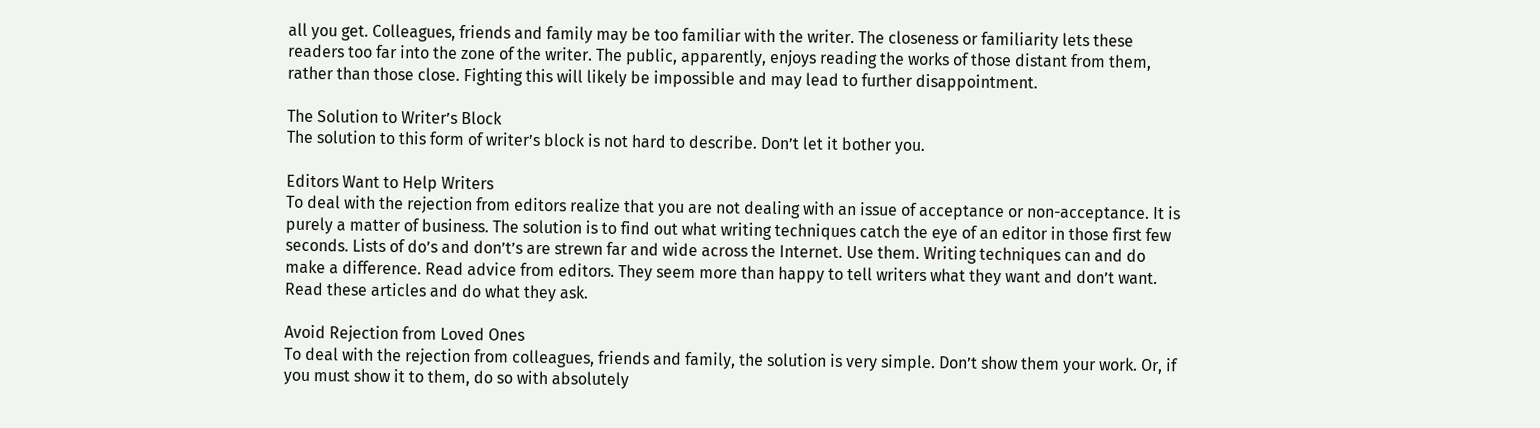all you get. Colleagues, friends and family may be too familiar with the writer. The closeness or familiarity lets these readers too far into the zone of the writer. The public, apparently, enjoys reading the works of those distant from them, rather than those close. Fighting this will likely be impossible and may lead to further disappointment.

The Solution to Writer’s Block
The solution to this form of writer’s block is not hard to describe. Don’t let it bother you.

Editors Want to Help Writers
To deal with the rejection from editors realize that you are not dealing with an issue of acceptance or non-acceptance. It is purely a matter of business. The solution is to find out what writing techniques catch the eye of an editor in those first few seconds. Lists of do’s and don’t’s are strewn far and wide across the Internet. Use them. Writing techniques can and do make a difference. Read advice from editors. They seem more than happy to tell writers what they want and don’t want. Read these articles and do what they ask.

Avoid Rejection from Loved Ones
To deal with the rejection from colleagues, friends and family, the solution is very simple. Don’t show them your work. Or, if you must show it to them, do so with absolutely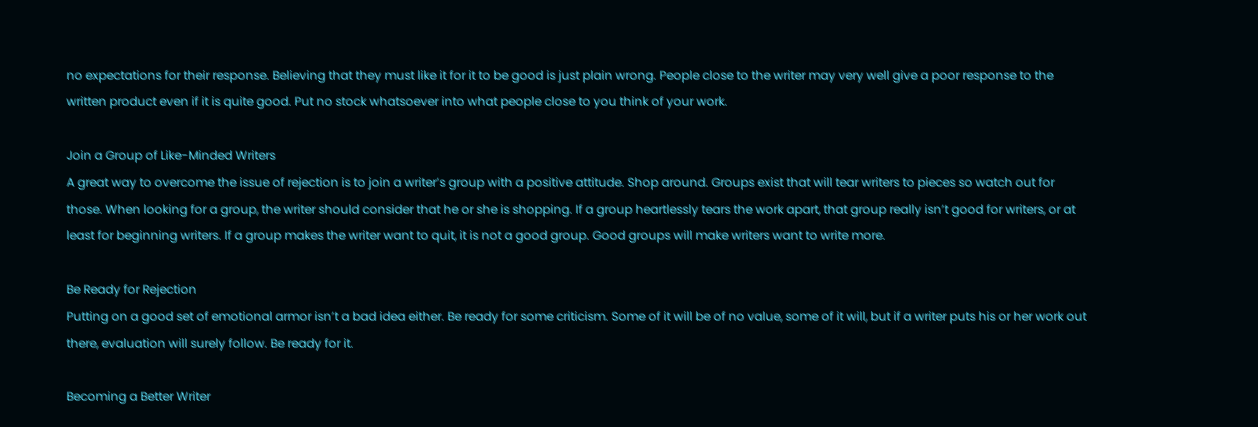no expectations for their response. Believing that they must like it for it to be good is just plain wrong. People close to the writer may very well give a poor response to the written product even if it is quite good. Put no stock whatsoever into what people close to you think of your work.

Join a Group of Like-Minded Writers
A great way to overcome the issue of rejection is to join a writer’s group with a positive attitude. Shop around. Groups exist that will tear writers to pieces so watch out for those. When looking for a group, the writer should consider that he or she is shopping. If a group heartlessly tears the work apart, that group really isn’t good for writers, or at least for beginning writers. If a group makes the writer want to quit, it is not a good group. Good groups will make writers want to write more.

Be Ready for Rejection
Putting on a good set of emotional armor isn’t a bad idea either. Be ready for some criticism. Some of it will be of no value, some of it will, but if a writer puts his or her work out there, evaluation will surely follow. Be ready for it.

Becoming a Better Writer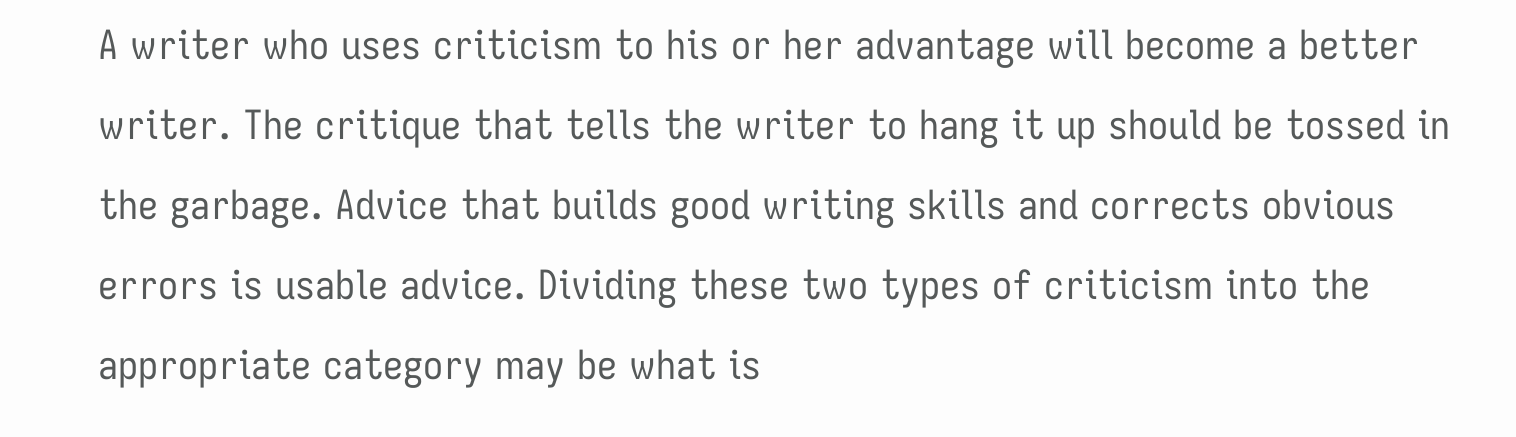A writer who uses criticism to his or her advantage will become a better writer. The critique that tells the writer to hang it up should be tossed in the garbage. Advice that builds good writing skills and corrects obvious errors is usable advice. Dividing these two types of criticism into the appropriate category may be what is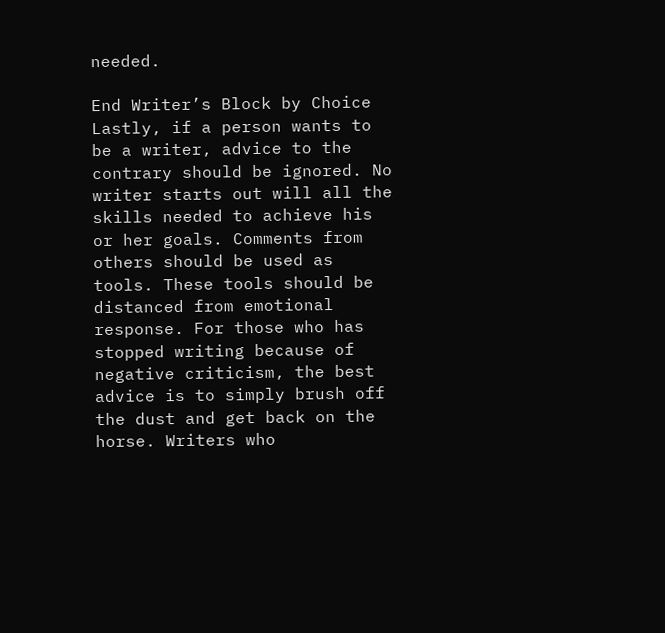needed.

End Writer’s Block by Choice
Lastly, if a person wants to be a writer, advice to the contrary should be ignored. No writer starts out will all the skills needed to achieve his or her goals. Comments from others should be used as tools. These tools should be distanced from emotional response. For those who has stopped writing because of negative criticism, the best advice is to simply brush off the dust and get back on the horse. Writers who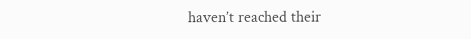haven’t reached their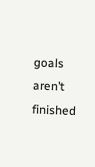goals aren’t finished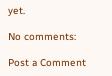yet.

No comments:

Post a Comment